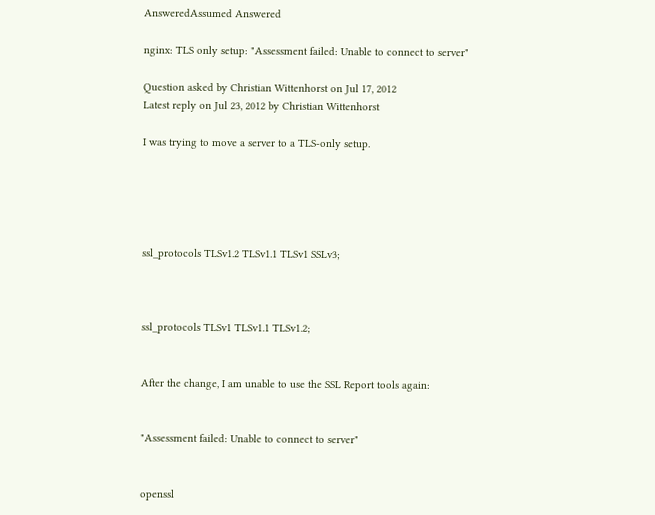AnsweredAssumed Answered

nginx: TLS only setup: "Assessment failed: Unable to connect to server"

Question asked by Christian Wittenhorst on Jul 17, 2012
Latest reply on Jul 23, 2012 by Christian Wittenhorst

I was trying to move a server to a TLS-only setup.





ssl_protocols TLSv1.2 TLSv1.1 TLSv1 SSLv3;



ssl_protocols TLSv1 TLSv1.1 TLSv1.2;


After the change, I am unable to use the SSL Report tools again:


"Assessment failed: Unable to connect to server"


openssl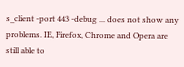s_client -port 443 -debug ... does not show any problems. IE, Firefox, Chrome and Opera are still able to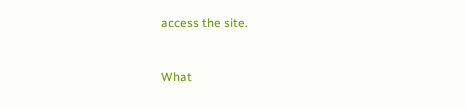access the site.


What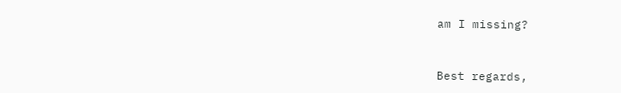am I missing?


Best regards,